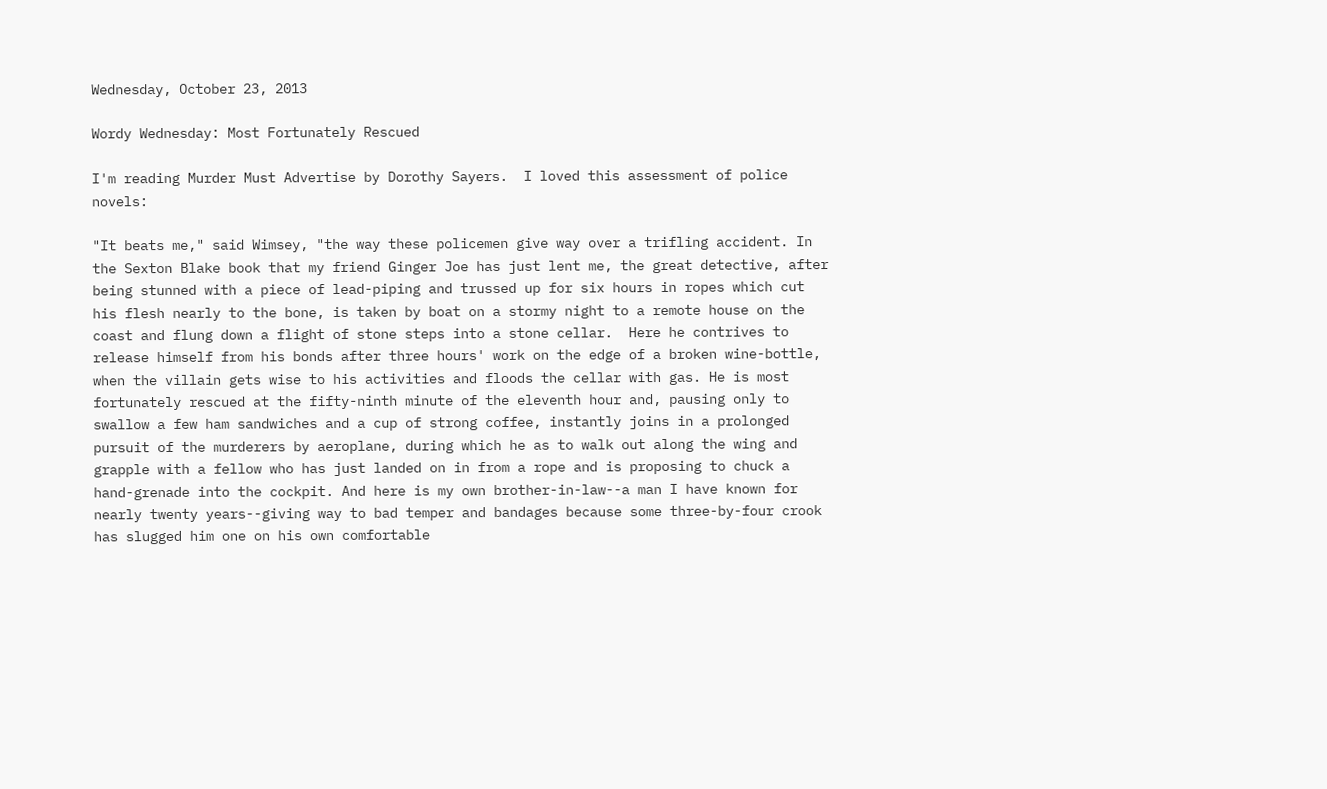Wednesday, October 23, 2013

Wordy Wednesday: Most Fortunately Rescued

I'm reading Murder Must Advertise by Dorothy Sayers.  I loved this assessment of police novels:

"It beats me," said Wimsey, "the way these policemen give way over a trifling accident. In the Sexton Blake book that my friend Ginger Joe has just lent me, the great detective, after being stunned with a piece of lead-piping and trussed up for six hours in ropes which cut his flesh nearly to the bone, is taken by boat on a stormy night to a remote house on the coast and flung down a flight of stone steps into a stone cellar.  Here he contrives to release himself from his bonds after three hours' work on the edge of a broken wine-bottle, when the villain gets wise to his activities and floods the cellar with gas. He is most fortunately rescued at the fifty-ninth minute of the eleventh hour and, pausing only to swallow a few ham sandwiches and a cup of strong coffee, instantly joins in a prolonged pursuit of the murderers by aeroplane, during which he as to walk out along the wing and grapple with a fellow who has just landed on in from a rope and is proposing to chuck a hand-grenade into the cockpit. And here is my own brother-in-law--a man I have known for nearly twenty years--giving way to bad temper and bandages because some three-by-four crook has slugged him one on his own comfortable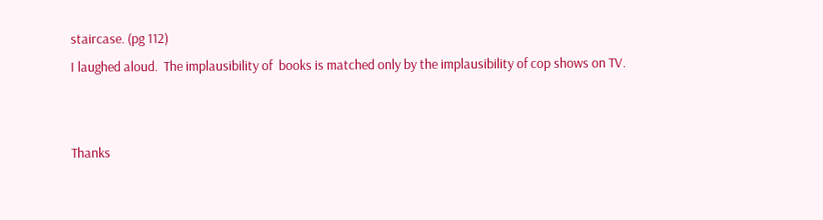staircase. (pg 112)
I laughed aloud.  The implausibility of  books is matched only by the implausibility of cop shows on TV.


Thanks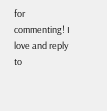for commenting! I love and reply to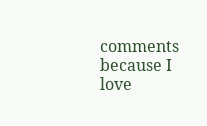comments because I love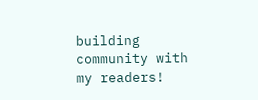building community with my readers!